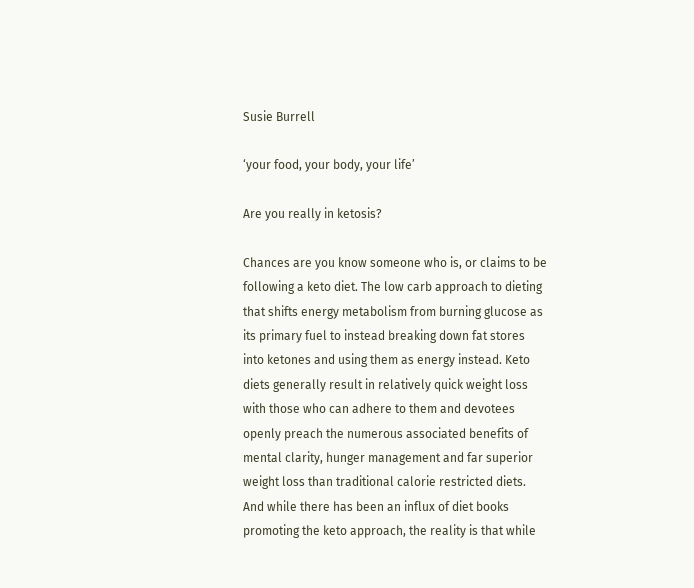Susie Burrell

‘your food, your body, your life’

Are you really in ketosis?

Chances are you know someone who is, or claims to be following a keto diet. The low carb approach to dieting that shifts energy metabolism from burning glucose as its primary fuel to instead breaking down fat stores into ketones and using them as energy instead. Keto diets generally result in relatively quick weight loss with those who can adhere to them and devotees openly preach the numerous associated benefits of mental clarity, hunger management and far superior weight loss than traditional calorie restricted diets. And while there has been an influx of diet books promoting the keto approach, the reality is that while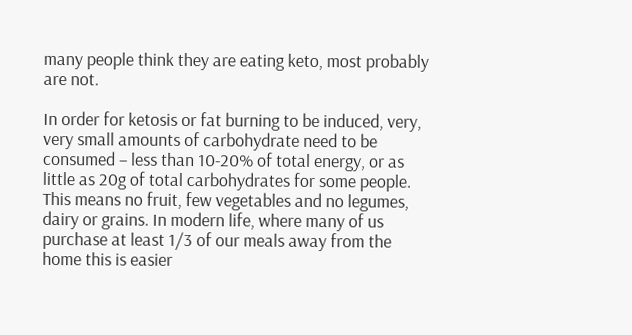many people think they are eating keto, most probably are not.

In order for ketosis or fat burning to be induced, very, very small amounts of carbohydrate need to be consumed – less than 10-20% of total energy, or as little as 20g of total carbohydrates for some people. This means no fruit, few vegetables and no legumes, dairy or grains. In modern life, where many of us purchase at least 1/3 of our meals away from the home this is easier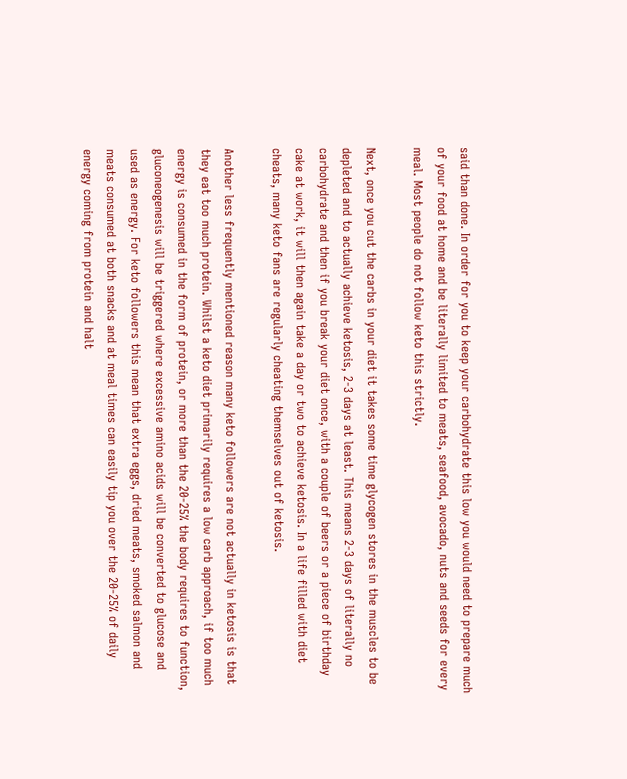said than done. In order for you to keep your carbohydrate this low you would need to prepare much of your food at home and be literally limited to meats, seafood, avocado, nuts and seeds for every meal. Most people do not follow keto this strictly.

Next, once you cut the carbs in your diet it takes some time glycogen stores in the muscles to be depleted and to actually achieve ketosis, 2-3 days at least. This means 2-3 days of literally no carbohydrate and then if you break your diet once, with a couple of beers or a piece of birthday cake at work, it will then again take a day or two to achieve ketosis. In a life filled with diet cheats, many keto fans are regularly cheating themselves out of ketosis.

Another less frequently mentioned reason many keto followers are not actually in ketosis is that they eat too much protein. Whilst a keto diet primarily requires a low carb approach, if too much energy is consumed in the form of protein, or more than the 20-25% the body requires to function, gluconeogenesis will be triggered where excessive amino acids will be converted to glucose and used as energy. For keto followers this mean that extra eggs, dried meats, smoked salmon and meats consumed at both snacks and at meal times can easily tip you over the 20-25% of daily energy coming from protein and halt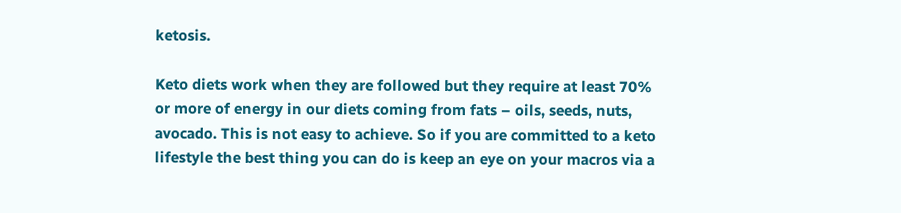ketosis.

Keto diets work when they are followed but they require at least 70% or more of energy in our diets coming from fats – oils, seeds, nuts, avocado. This is not easy to achieve. So if you are committed to a keto lifestyle the best thing you can do is keep an eye on your macros via a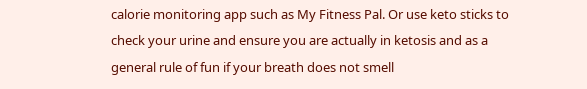calorie monitoring app such as My Fitness Pal. Or use keto sticks to check your urine and ensure you are actually in ketosis and as a general rule of fun if your breath does not smell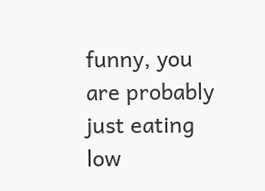funny, you are probably just eating low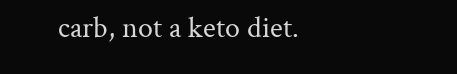carb, not a keto diet.